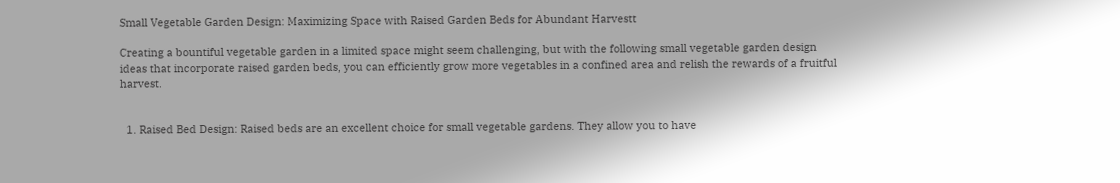Small Vegetable Garden Design: Maximizing Space with Raised Garden Beds for Abundant Harvestt

Creating a bountiful vegetable garden in a limited space might seem challenging, but with the following small vegetable garden design ideas that incorporate raised garden beds, you can efficiently grow more vegetables in a confined area and relish the rewards of a fruitful harvest.


  1. Raised Bed Design: Raised beds are an excellent choice for small vegetable gardens. They allow you to have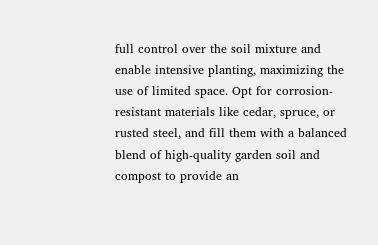full control over the soil mixture and enable intensive planting, maximizing the use of limited space. Opt for corrosion-resistant materials like cedar, spruce, or rusted steel, and fill them with a balanced blend of high-quality garden soil and compost to provide an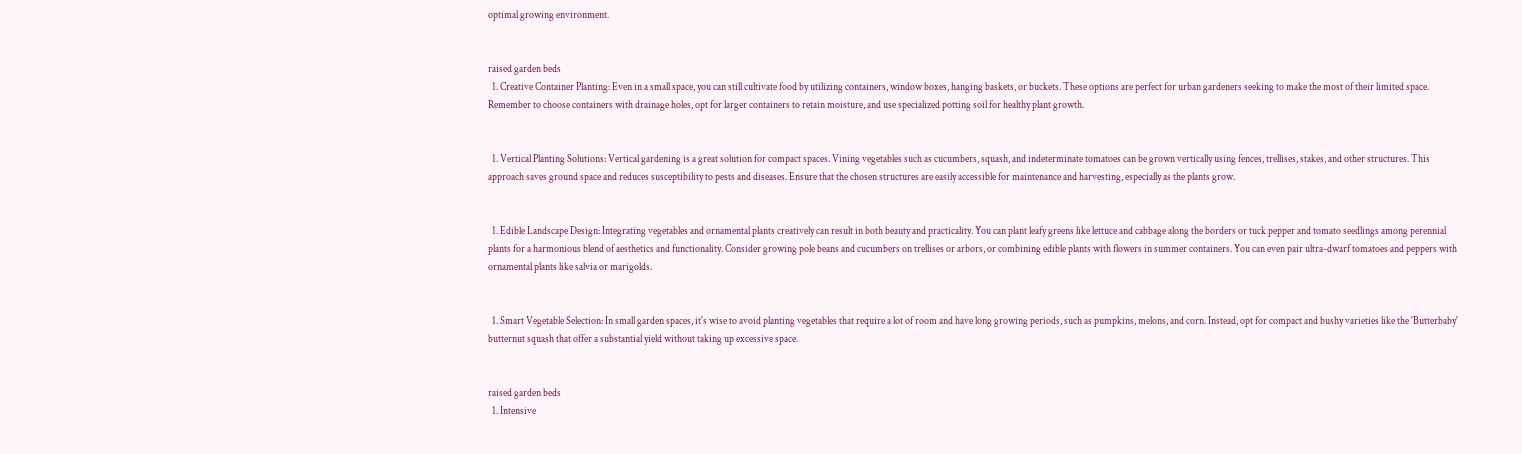optimal growing environment.


raised garden beds
  1. Creative Container Planting: Even in a small space, you can still cultivate food by utilizing containers, window boxes, hanging baskets, or buckets. These options are perfect for urban gardeners seeking to make the most of their limited space. Remember to choose containers with drainage holes, opt for larger containers to retain moisture, and use specialized potting soil for healthy plant growth.


  1. Vertical Planting Solutions: Vertical gardening is a great solution for compact spaces. Vining vegetables such as cucumbers, squash, and indeterminate tomatoes can be grown vertically using fences, trellises, stakes, and other structures. This approach saves ground space and reduces susceptibility to pests and diseases. Ensure that the chosen structures are easily accessible for maintenance and harvesting, especially as the plants grow.


  1. Edible Landscape Design: Integrating vegetables and ornamental plants creatively can result in both beauty and practicality. You can plant leafy greens like lettuce and cabbage along the borders or tuck pepper and tomato seedlings among perennial plants for a harmonious blend of aesthetics and functionality. Consider growing pole beans and cucumbers on trellises or arbors, or combining edible plants with flowers in summer containers. You can even pair ultra-dwarf tomatoes and peppers with ornamental plants like salvia or marigolds.


  1. Smart Vegetable Selection: In small garden spaces, it's wise to avoid planting vegetables that require a lot of room and have long growing periods, such as pumpkins, melons, and corn. Instead, opt for compact and bushy varieties like the 'Butterbaby' butternut squash that offer a substantial yield without taking up excessive space.


raised garden beds
  1. Intensive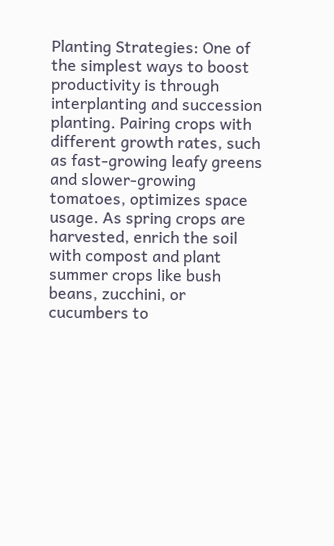Planting Strategies: One of the simplest ways to boost productivity is through interplanting and succession planting. Pairing crops with different growth rates, such as fast-growing leafy greens and slower-growing tomatoes, optimizes space usage. As spring crops are harvested, enrich the soil with compost and plant summer crops like bush beans, zucchini, or cucumbers to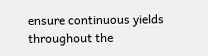ensure continuous yields throughout the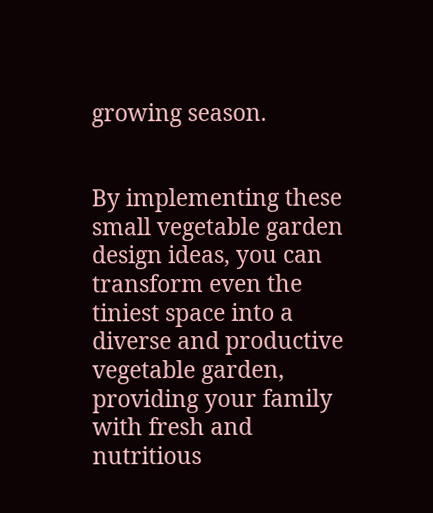growing season.


By implementing these small vegetable garden design ideas, you can transform even the tiniest space into a diverse and productive vegetable garden, providing your family with fresh and nutritious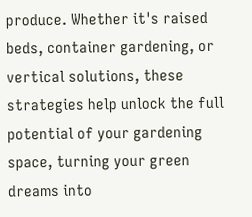produce. Whether it's raised beds, container gardening, or vertical solutions, these strategies help unlock the full potential of your gardening space, turning your green dreams into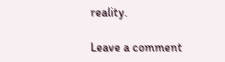reality.

Leave a comment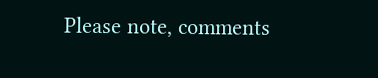Please note, comments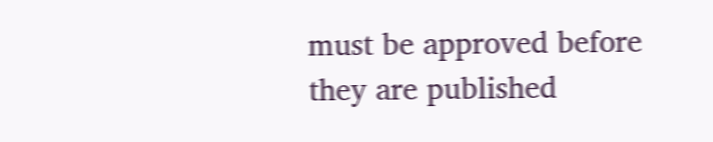must be approved before they are published